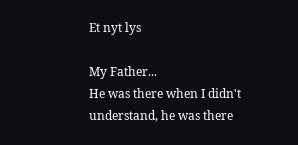Et nyt lys

My Father...
He was there when I didn't understand, he was there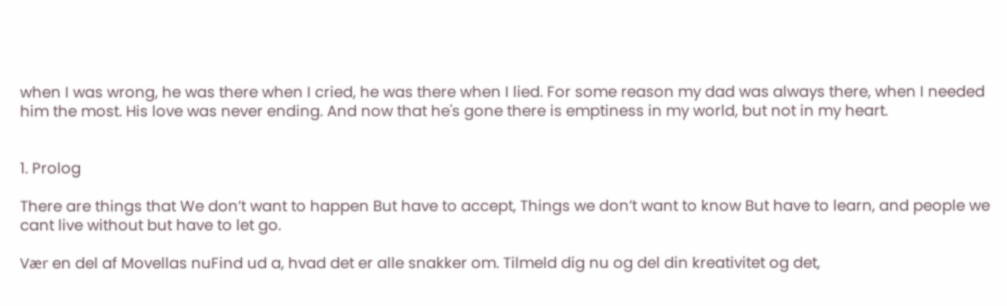when I was wrong, he was there when I cried, he was there when I lied. For some reason my dad was always there, when I needed him the most. His love was never ending. And now that he's gone there is emptiness in my world, but not in my heart.


1. Prolog

There are things that We don’t want to happen But have to accept, Things we don’t want to know But have to learn, and people we cant live without but have to let go.

Vær en del af Movellas nuFind ud a, hvad det er alle snakker om. Tilmeld dig nu og del din kreativitet og det,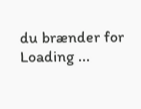du brænder for
Loading ...